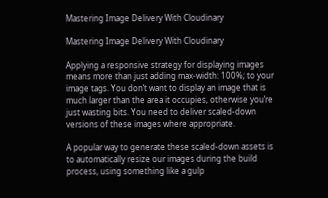Mastering Image Delivery With Cloudinary

Mastering Image Delivery With Cloudinary

Applying a responsive strategy for displaying images means more than just adding max-width: 100%; to your image tags. You don’t want to display an image that is much larger than the area it occupies, otherwise you’re just wasting bits. You need to deliver scaled-down versions of these images where appropriate.

A popular way to generate these scaled-down assets is to automatically resize our images during the build process, using something like a gulp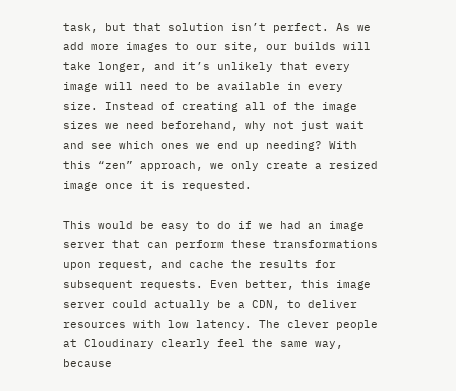task, but that solution isn’t perfect. As we add more images to our site, our builds will take longer, and it’s unlikely that every image will need to be available in every size. Instead of creating all of the image sizes we need beforehand, why not just wait and see which ones we end up needing? With this “zen” approach, we only create a resized image once it is requested.

This would be easy to do if we had an image server that can perform these transformations upon request, and cache the results for subsequent requests. Even better, this image server could actually be a CDN, to deliver resources with low latency. The clever people at Cloudinary clearly feel the same way, because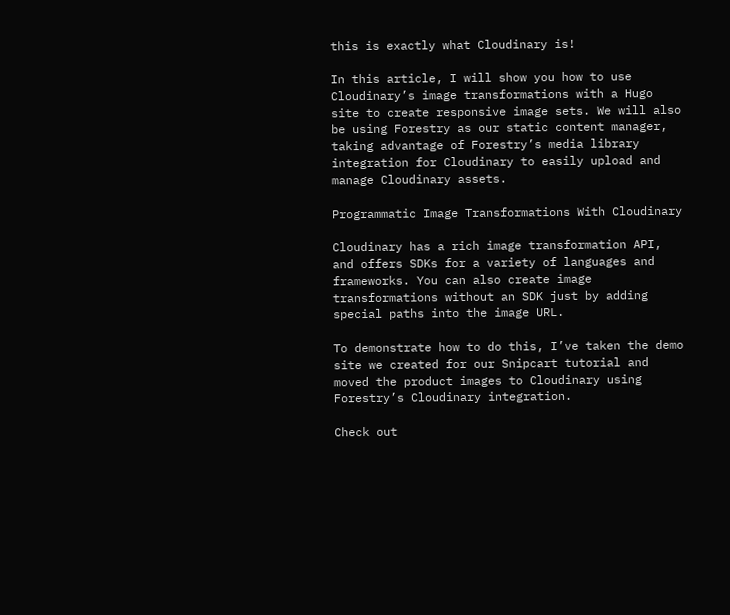this is exactly what Cloudinary is!

In this article, I will show you how to use Cloudinary’s image transformations with a Hugo site to create responsive image sets. We will also be using Forestry as our static content manager, taking advantage of Forestry’s media library integration for Cloudinary to easily upload and manage Cloudinary assets.

Programmatic Image Transformations With Cloudinary

Cloudinary has a rich image transformation API, and offers SDKs for a variety of languages and frameworks. You can also create image transformations without an SDK just by adding special paths into the image URL.

To demonstrate how to do this, I’ve taken the demo site we created for our Snipcart tutorial and moved the product images to Cloudinary using Forestry’s Cloudinary integration.

Check out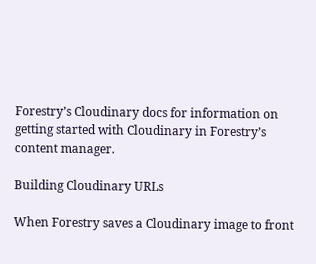Forestry’s Cloudinary docs for information on getting started with Cloudinary in Forestry’s content manager.

Building Cloudinary URLs

When Forestry saves a Cloudinary image to front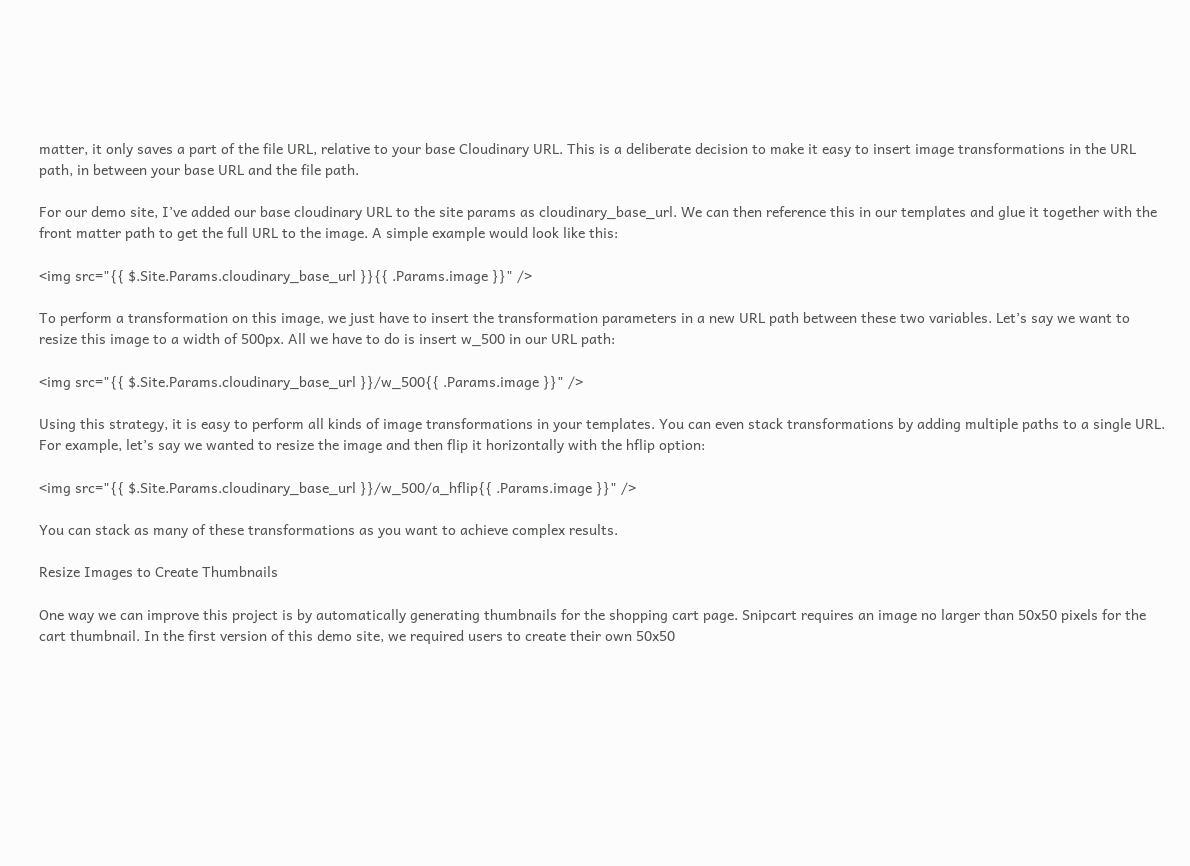matter, it only saves a part of the file URL, relative to your base Cloudinary URL. This is a deliberate decision to make it easy to insert image transformations in the URL path, in between your base URL and the file path.

For our demo site, I’ve added our base cloudinary URL to the site params as cloudinary_base_url. We can then reference this in our templates and glue it together with the front matter path to get the full URL to the image. A simple example would look like this:

<img src="{{ $.Site.Params.cloudinary_base_url }}{{ .Params.image }}" />

To perform a transformation on this image, we just have to insert the transformation parameters in a new URL path between these two variables. Let’s say we want to resize this image to a width of 500px. All we have to do is insert w_500 in our URL path:

<img src="{{ $.Site.Params.cloudinary_base_url }}/w_500{{ .Params.image }}" />

Using this strategy, it is easy to perform all kinds of image transformations in your templates. You can even stack transformations by adding multiple paths to a single URL. For example, let’s say we wanted to resize the image and then flip it horizontally with the hflip option:

<img src="{{ $.Site.Params.cloudinary_base_url }}/w_500/a_hflip{{ .Params.image }}" />

You can stack as many of these transformations as you want to achieve complex results.

Resize Images to Create Thumbnails

One way we can improve this project is by automatically generating thumbnails for the shopping cart page. Snipcart requires an image no larger than 50x50 pixels for the cart thumbnail. In the first version of this demo site, we required users to create their own 50x50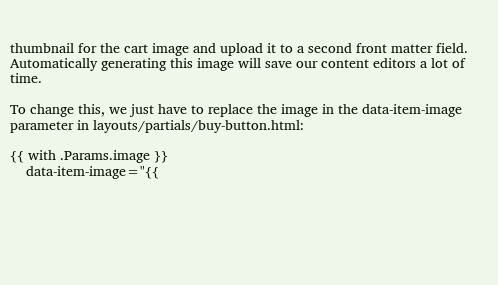thumbnail for the cart image and upload it to a second front matter field. Automatically generating this image will save our content editors a lot of time.

To change this, we just have to replace the image in the data-item-image parameter in layouts/partials/buy-button.html:

{{ with .Params.image }}
    data-item-image="{{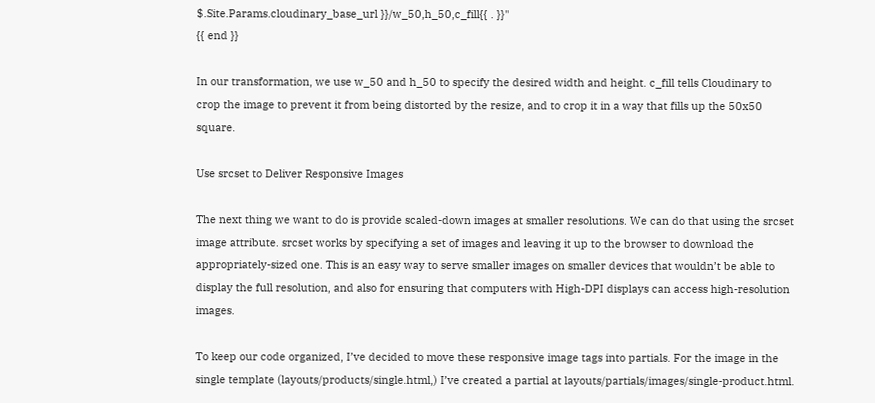$.Site.Params.cloudinary_base_url }}/w_50,h_50,c_fill{{ . }}"
{{ end }}

In our transformation, we use w_50 and h_50 to specify the desired width and height. c_fill tells Cloudinary to crop the image to prevent it from being distorted by the resize, and to crop it in a way that fills up the 50x50 square.

Use srcset to Deliver Responsive Images

The next thing we want to do is provide scaled-down images at smaller resolutions. We can do that using the srcset image attribute. srcset works by specifying a set of images and leaving it up to the browser to download the appropriately-sized one. This is an easy way to serve smaller images on smaller devices that wouldn’t be able to display the full resolution, and also for ensuring that computers with High-DPI displays can access high-resolution images.

To keep our code organized, I’ve decided to move these responsive image tags into partials. For the image in the single template (layouts/products/single.html,) I’ve created a partial at layouts/partials/images/single-product.html.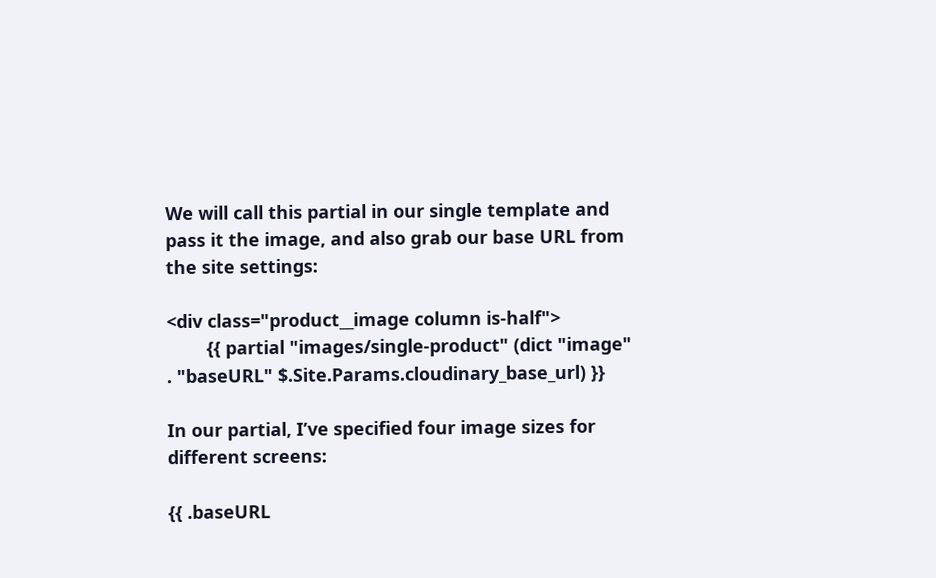We will call this partial in our single template and pass it the image, and also grab our base URL from the site settings:

<div class="product__image column is-half">
        {{ partial "images/single-product" (dict "image" . "baseURL" $.Site.Params.cloudinary_base_url) }}

In our partial, I’ve specified four image sizes for different screens:

{{ .baseURL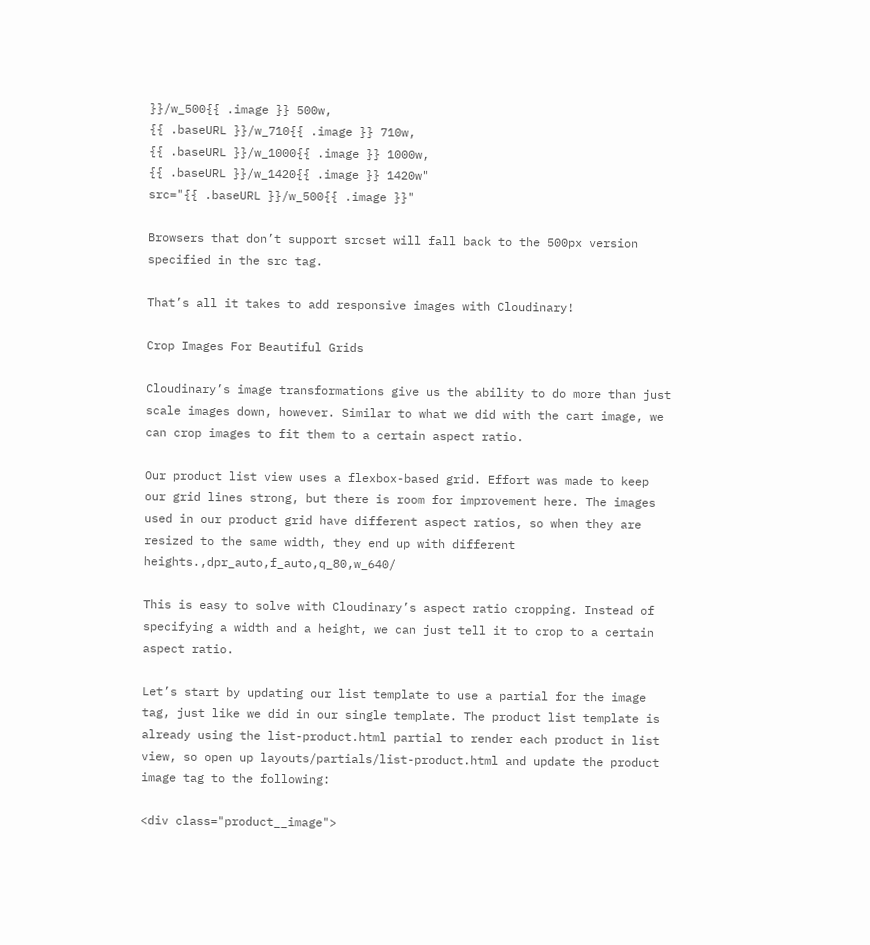}}/w_500{{ .image }} 500w,
{{ .baseURL }}/w_710{{ .image }} 710w,
{{ .baseURL }}/w_1000{{ .image }} 1000w,
{{ .baseURL }}/w_1420{{ .image }} 1420w"
src="{{ .baseURL }}/w_500{{ .image }}"

Browsers that don’t support srcset will fall back to the 500px version specified in the src tag.

That’s all it takes to add responsive images with Cloudinary!

Crop Images For Beautiful Grids

Cloudinary’s image transformations give us the ability to do more than just scale images down, however. Similar to what we did with the cart image, we can crop images to fit them to a certain aspect ratio.

Our product list view uses a flexbox-based grid. Effort was made to keep our grid lines strong, but there is room for improvement here. The images used in our product grid have different aspect ratios, so when they are resized to the same width, they end up with different heights.,dpr_auto,f_auto,q_80,w_640/

This is easy to solve with Cloudinary’s aspect ratio cropping. Instead of specifying a width and a height, we can just tell it to crop to a certain aspect ratio.

Let’s start by updating our list template to use a partial for the image tag, just like we did in our single template. The product list template is already using the list-product.html partial to render each product in list view, so open up layouts/partials/list-product.html and update the product image tag to the following:

<div class="product__image">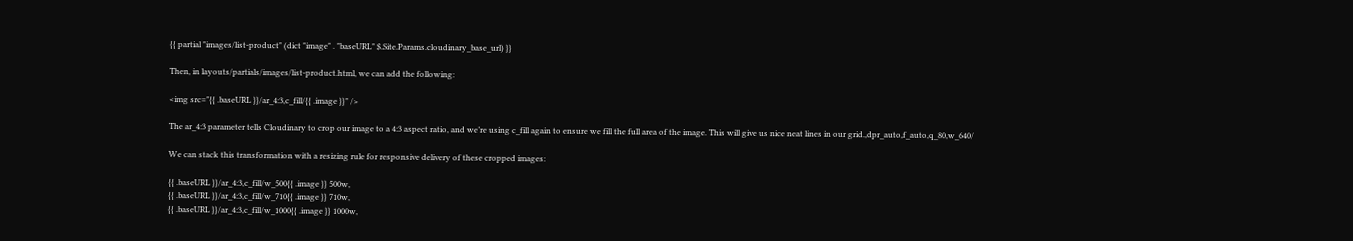{{ partial "images/list-product" (dict "image" . "baseURL" $.Site.Params.cloudinary_base_url) }}

Then, in layouts/partials/images/list-product.html, we can add the following:

<img src="{{ .baseURL }}/ar_4:3,c_fill/{{ .image }}" />

The ar_4:3 parameter tells Cloudinary to crop our image to a 4:3 aspect ratio, and we’re using c_fill again to ensure we fill the full area of the image. This will give us nice neat lines in our grid.,dpr_auto,f_auto,q_80,w_640/

We can stack this transformation with a resizing rule for responsive delivery of these cropped images:

{{ .baseURL }}/ar_4:3,c_fill/w_500{{ .image }} 500w,
{{ .baseURL }}/ar_4:3,c_fill/w_710{{ .image }} 710w,
{{ .baseURL }}/ar_4:3,c_fill/w_1000{{ .image }} 1000w,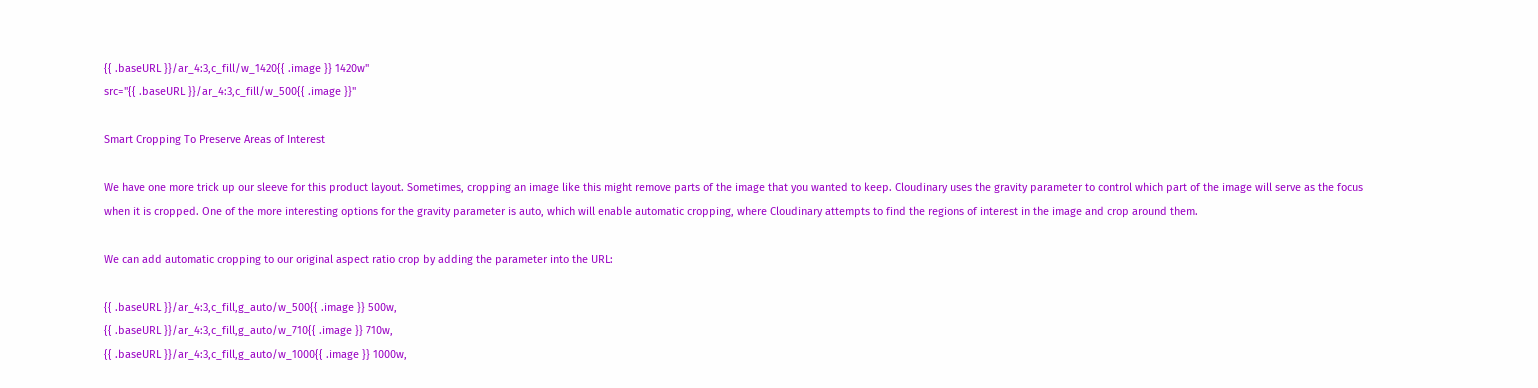{{ .baseURL }}/ar_4:3,c_fill/w_1420{{ .image }} 1420w"
src="{{ .baseURL }}/ar_4:3,c_fill/w_500{{ .image }}"

Smart Cropping To Preserve Areas of Interest

We have one more trick up our sleeve for this product layout. Sometimes, cropping an image like this might remove parts of the image that you wanted to keep. Cloudinary uses the gravity parameter to control which part of the image will serve as the focus when it is cropped. One of the more interesting options for the gravity parameter is auto, which will enable automatic cropping, where Cloudinary attempts to find the regions of interest in the image and crop around them.

We can add automatic cropping to our original aspect ratio crop by adding the parameter into the URL:

{{ .baseURL }}/ar_4:3,c_fill,g_auto/w_500{{ .image }} 500w,
{{ .baseURL }}/ar_4:3,c_fill,g_auto/w_710{{ .image }} 710w,
{{ .baseURL }}/ar_4:3,c_fill,g_auto/w_1000{{ .image }} 1000w,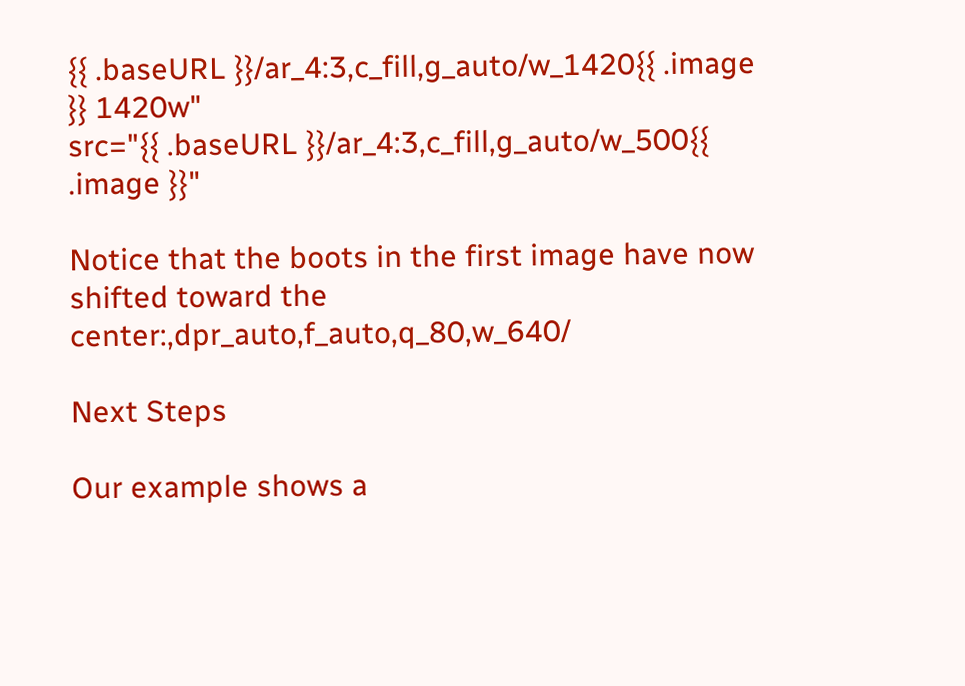{{ .baseURL }}/ar_4:3,c_fill,g_auto/w_1420{{ .image }} 1420w"
src="{{ .baseURL }}/ar_4:3,c_fill,g_auto/w_500{{ .image }}"

Notice that the boots in the first image have now shifted toward the center:,dpr_auto,f_auto,q_80,w_640/

Next Steps

Our example shows a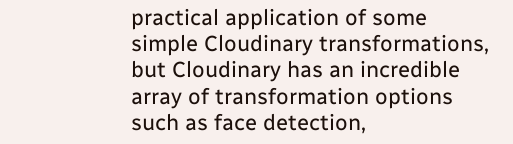practical application of some simple Cloudinary transformations, but Cloudinary has an incredible array of transformation options such as face detection,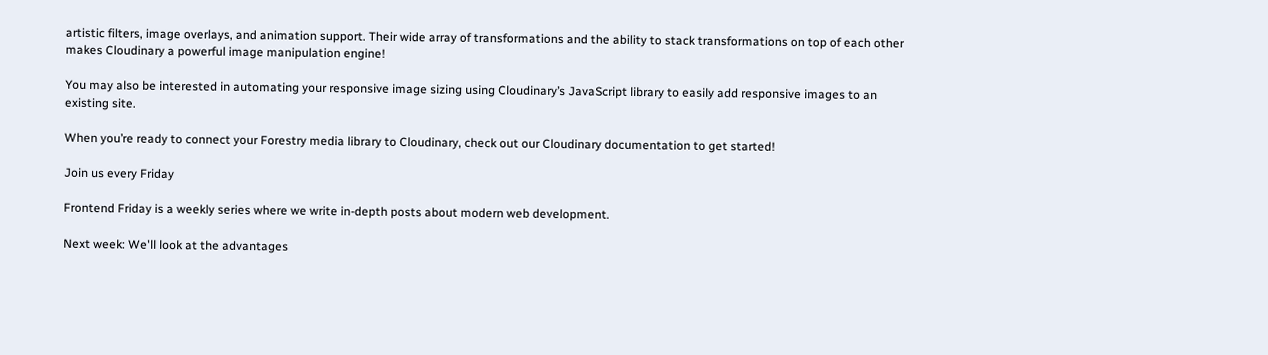artistic filters, image overlays, and animation support. Their wide array of transformations and the ability to stack transformations on top of each other makes Cloudinary a powerful image manipulation engine!

You may also be interested in automating your responsive image sizing using Cloudinary’s JavaScript library to easily add responsive images to an existing site.

When you’re ready to connect your Forestry media library to Cloudinary, check out our Cloudinary documentation to get started!

Join us every Friday

Frontend Friday is a weekly series where we write in-depth posts about modern web development.

Next week: We'll look at the advantages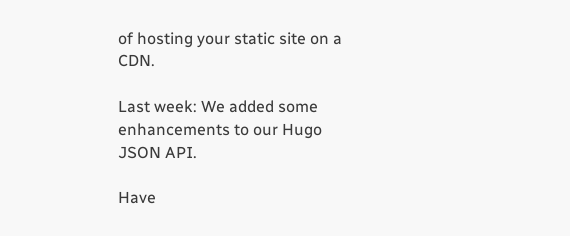of hosting your static site on a CDN.

Last week: We added some enhancements to our Hugo JSON API.

Have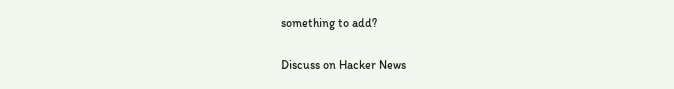something to add?

Discuss on Hacker News